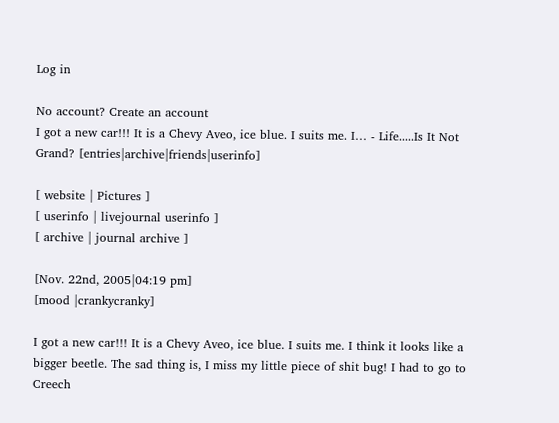Log in

No account? Create an account
I got a new car!!! It is a Chevy Aveo, ice blue. I suits me. I… - Life.....Is It Not Grand? [entries|archive|friends|userinfo]

[ website | Pictures ]
[ userinfo | livejournal userinfo ]
[ archive | journal archive ]

[Nov. 22nd, 2005|04:19 pm]
[mood |crankycranky]

I got a new car!!! It is a Chevy Aveo, ice blue. I suits me. I think it looks like a bigger beetle. The sad thing is, I miss my little piece of shit bug! I had to go to Creech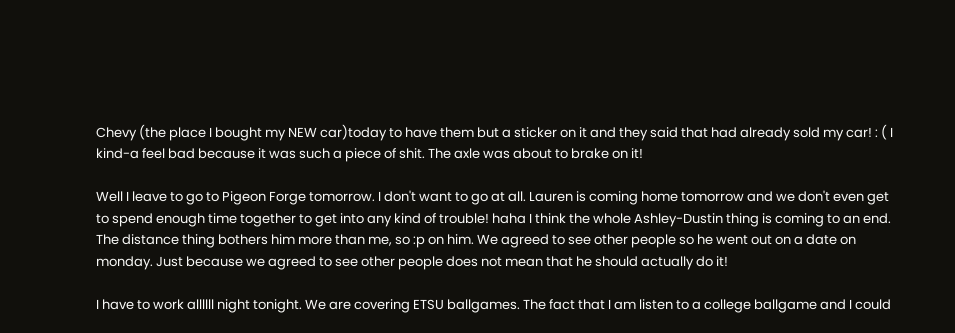Chevy (the place I bought my NEW car)today to have them but a sticker on it and they said that had already sold my car! : ( I kind-a feel bad because it was such a piece of shit. The axle was about to brake on it!

Well I leave to go to Pigeon Forge tomorrow. I don't want to go at all. Lauren is coming home tomorrow and we don't even get to spend enough time together to get into any kind of trouble! haha I think the whole Ashley-Dustin thing is coming to an end. The distance thing bothers him more than me, so :p on him. We agreed to see other people so he went out on a date on monday. Just because we agreed to see other people does not mean that he should actually do it!

I have to work allllll night tonight. We are covering ETSU ballgames. The fact that I am listen to a college ballgame and I could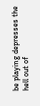be playing depresses the hell out of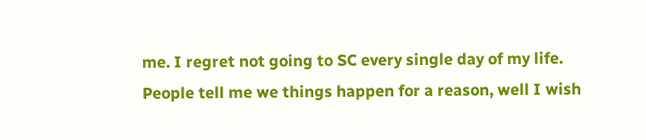me. I regret not going to SC every single day of my life. People tell me we things happen for a reason, well I wish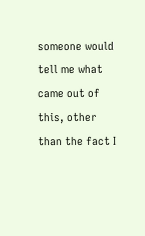someone would tell me what came out of this, other than the fact I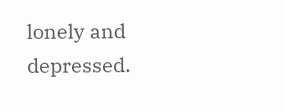lonely and depressed.